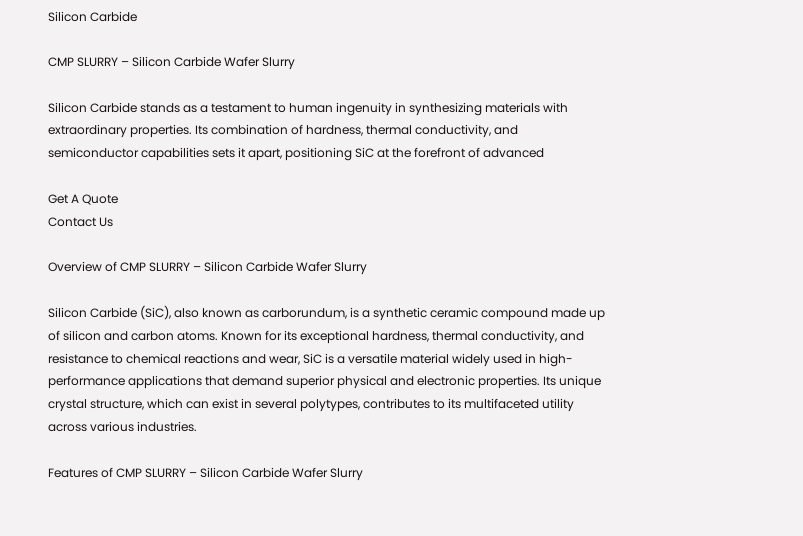Silicon Carbide

CMP SLURRY – Silicon Carbide Wafer Slurry

Silicon Carbide stands as a testament to human ingenuity in synthesizing materials with extraordinary properties. Its combination of hardness, thermal conductivity, and semiconductor capabilities sets it apart, positioning SiC at the forefront of advanced

Get A Quote
Contact Us

Overview of CMP SLURRY – Silicon Carbide Wafer Slurry

Silicon Carbide (SiC), also known as carborundum, is a synthetic ceramic compound made up of silicon and carbon atoms. Known for its exceptional hardness, thermal conductivity, and resistance to chemical reactions and wear, SiC is a versatile material widely used in high-performance applications that demand superior physical and electronic properties. Its unique crystal structure, which can exist in several polytypes, contributes to its multifaceted utility across various industries.

Features of CMP SLURRY – Silicon Carbide Wafer Slurry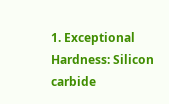1. Exceptional Hardness: Silicon carbide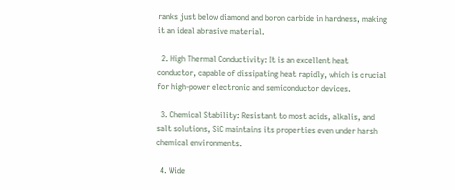ranks just below diamond and boron carbide in hardness, making it an ideal abrasive material.

  2. High Thermal Conductivity: It is an excellent heat conductor, capable of dissipating heat rapidly, which is crucial for high-power electronic and semiconductor devices.

  3. Chemical Stability: Resistant to most acids, alkalis, and salt solutions, SiC maintains its properties even under harsh chemical environments.

  4. Wide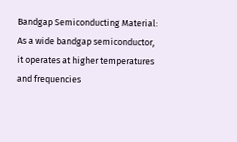Bandgap Semiconducting Material: As a wide bandgap semiconductor, it operates at higher temperatures and frequencies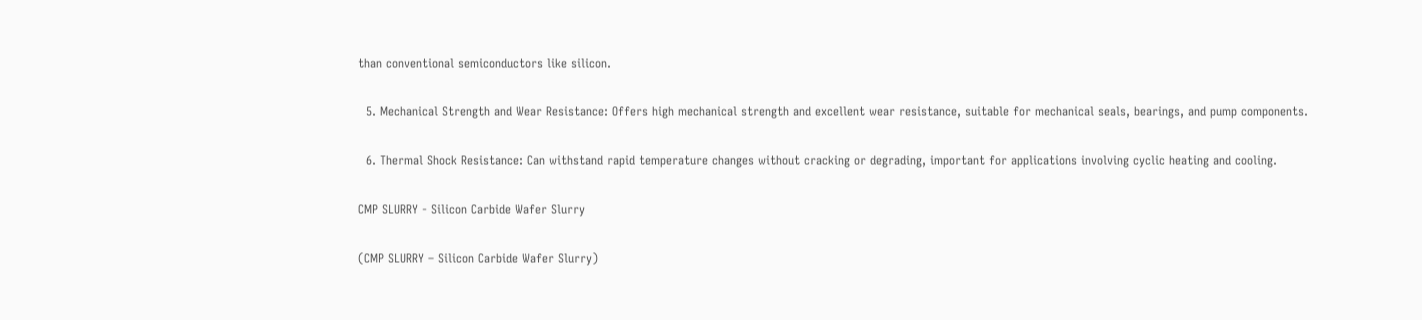than conventional semiconductors like silicon.

  5. Mechanical Strength and Wear Resistance: Offers high mechanical strength and excellent wear resistance, suitable for mechanical seals, bearings, and pump components.

  6. Thermal Shock Resistance: Can withstand rapid temperature changes without cracking or degrading, important for applications involving cyclic heating and cooling.

CMP SLURRY - Silicon Carbide Wafer Slurry

(CMP SLURRY – Silicon Carbide Wafer Slurry)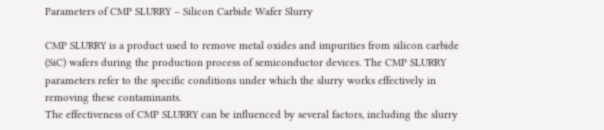Parameters of CMP SLURRY – Silicon Carbide Wafer Slurry

CMP SLURRY is a product used to remove metal oxides and impurities from silicon carbide (SiC) wafers during the production process of semiconductor devices. The CMP SLURRY parameters refer to the specific conditions under which the slurry works effectively in removing these contaminants.
The effectiveness of CMP SLURRY can be influenced by several factors, including the slurry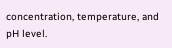concentration, temperature, and pH level.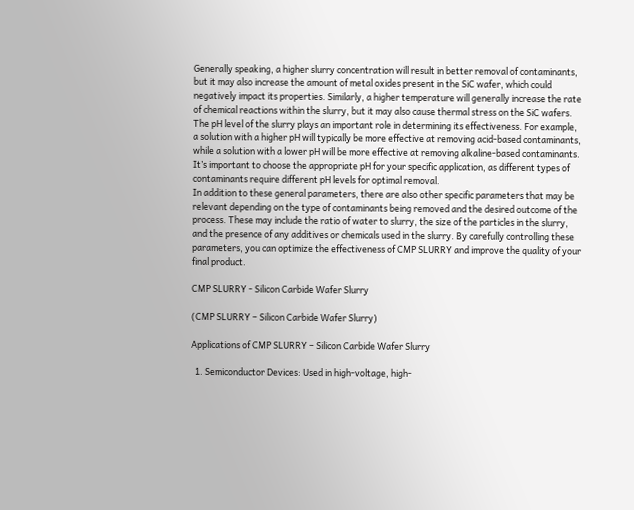Generally speaking, a higher slurry concentration will result in better removal of contaminants, but it may also increase the amount of metal oxides present in the SiC wafer, which could negatively impact its properties. Similarly, a higher temperature will generally increase the rate of chemical reactions within the slurry, but it may also cause thermal stress on the SiC wafers.
The pH level of the slurry plays an important role in determining its effectiveness. For example, a solution with a higher pH will typically be more effective at removing acid-based contaminants, while a solution with a lower pH will be more effective at removing alkaline-based contaminants. It’s important to choose the appropriate pH for your specific application, as different types of contaminants require different pH levels for optimal removal.
In addition to these general parameters, there are also other specific parameters that may be relevant depending on the type of contaminants being removed and the desired outcome of the process. These may include the ratio of water to slurry, the size of the particles in the slurry, and the presence of any additives or chemicals used in the slurry. By carefully controlling these parameters, you can optimize the effectiveness of CMP SLURRY and improve the quality of your final product.

CMP SLURRY - Silicon Carbide Wafer Slurry

(CMP SLURRY – Silicon Carbide Wafer Slurry)

Applications of CMP SLURRY – Silicon Carbide Wafer Slurry

  1. Semiconductor Devices: Used in high-voltage, high-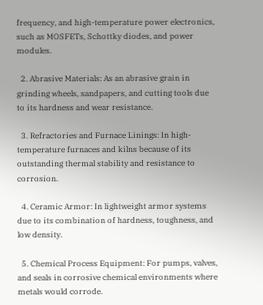frequency, and high-temperature power electronics, such as MOSFETs, Schottky diodes, and power modules.

  2. Abrasive Materials: As an abrasive grain in grinding wheels, sandpapers, and cutting tools due to its hardness and wear resistance.

  3. Refractories and Furnace Linings: In high-temperature furnaces and kilns because of its outstanding thermal stability and resistance to corrosion.

  4. Ceramic Armor: In lightweight armor systems due to its combination of hardness, toughness, and low density.

  5. Chemical Process Equipment: For pumps, valves, and seals in corrosive chemical environments where metals would corrode.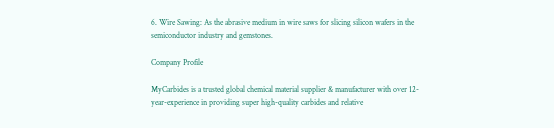6. Wire Sawing: As the abrasive medium in wire saws for slicing silicon wafers in the semiconductor industry and gemstones.

Company Profile

MyCarbides is a trusted global chemical material supplier & manufacturer with over 12-year-experience in providing super high-quality carbides and relative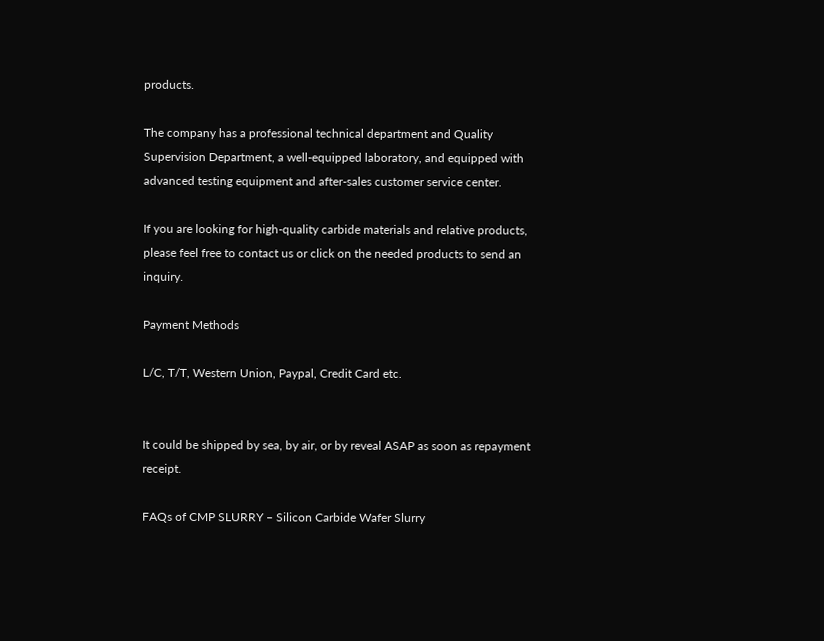products.

The company has a professional technical department and Quality Supervision Department, a well-equipped laboratory, and equipped with advanced testing equipment and after-sales customer service center.

If you are looking for high-quality carbide materials and relative products, please feel free to contact us or click on the needed products to send an inquiry.

Payment Methods

L/C, T/T, Western Union, Paypal, Credit Card etc.


It could be shipped by sea, by air, or by reveal ASAP as soon as repayment receipt.

FAQs of CMP SLURRY – Silicon Carbide Wafer Slurry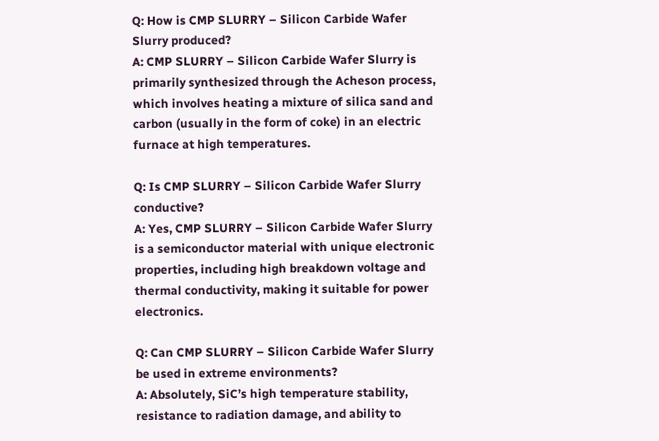Q: How is CMP SLURRY – Silicon Carbide Wafer Slurry produced?
A: CMP SLURRY – Silicon Carbide Wafer Slurry is primarily synthesized through the Acheson process, which involves heating a mixture of silica sand and carbon (usually in the form of coke) in an electric furnace at high temperatures.

Q: Is CMP SLURRY – Silicon Carbide Wafer Slurry conductive?
A: Yes, CMP SLURRY – Silicon Carbide Wafer Slurry is a semiconductor material with unique electronic properties, including high breakdown voltage and thermal conductivity, making it suitable for power electronics.

Q: Can CMP SLURRY – Silicon Carbide Wafer Slurry be used in extreme environments?
A: Absolutely, SiC’s high temperature stability, resistance to radiation damage, and ability to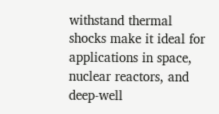withstand thermal shocks make it ideal for applications in space, nuclear reactors, and deep-well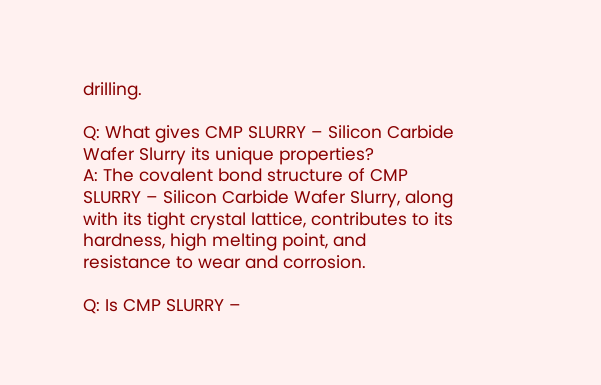drilling.

Q: What gives CMP SLURRY – Silicon Carbide Wafer Slurry its unique properties?
A: The covalent bond structure of CMP SLURRY – Silicon Carbide Wafer Slurry, along with its tight crystal lattice, contributes to its hardness, high melting point, and resistance to wear and corrosion.

Q: Is CMP SLURRY –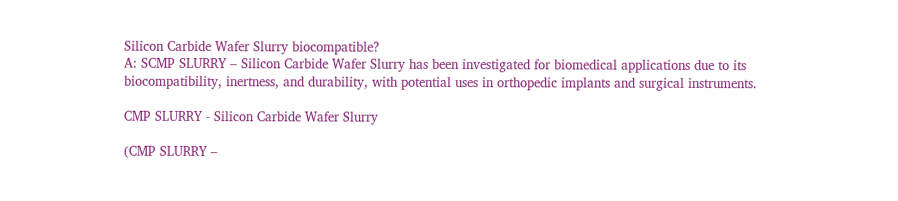Silicon Carbide Wafer Slurry biocompatible?
A: SCMP SLURRY – Silicon Carbide Wafer Slurry has been investigated for biomedical applications due to its biocompatibility, inertness, and durability, with potential uses in orthopedic implants and surgical instruments.

CMP SLURRY - Silicon Carbide Wafer Slurry

(CMP SLURRY –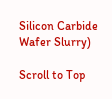Silicon Carbide Wafer Slurry)

Scroll to Top